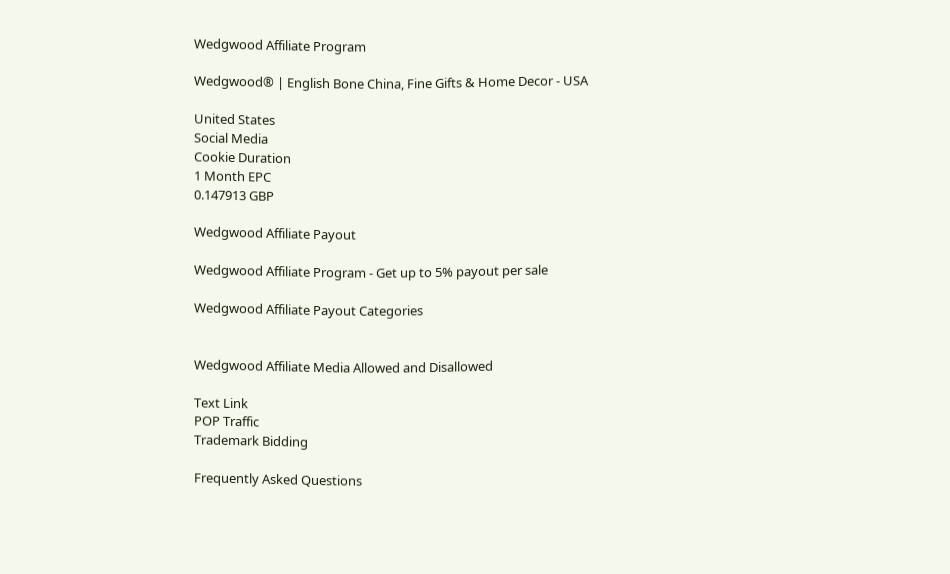Wedgwood Affiliate Program

Wedgwood® | English Bone China, Fine Gifts & Home Decor - USA

United States
Social Media
Cookie Duration
1 Month EPC
0.147913 GBP

Wedgwood Affiliate Payout

Wedgwood Affiliate Program - Get up to 5% payout per sale

Wedgwood Affiliate Payout Categories


Wedgwood Affiliate Media Allowed and Disallowed

Text Link
POP Traffic
Trademark Bidding

Frequently Asked Questions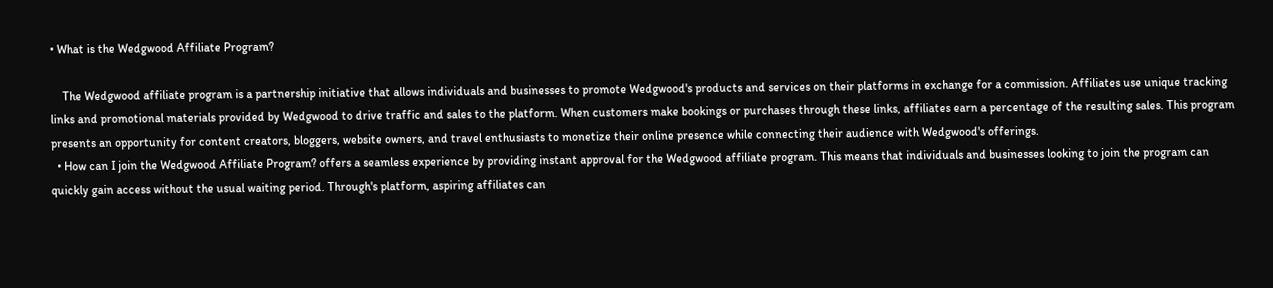• What is the Wedgwood Affiliate Program?

    The Wedgwood affiliate program is a partnership initiative that allows individuals and businesses to promote Wedgwood's products and services on their platforms in exchange for a commission. Affiliates use unique tracking links and promotional materials provided by Wedgwood to drive traffic and sales to the platform. When customers make bookings or purchases through these links, affiliates earn a percentage of the resulting sales. This program presents an opportunity for content creators, bloggers, website owners, and travel enthusiasts to monetize their online presence while connecting their audience with Wedgwood's offerings.
  • How can I join the Wedgwood Affiliate Program? offers a seamless experience by providing instant approval for the Wedgwood affiliate program. This means that individuals and businesses looking to join the program can quickly gain access without the usual waiting period. Through's platform, aspiring affiliates can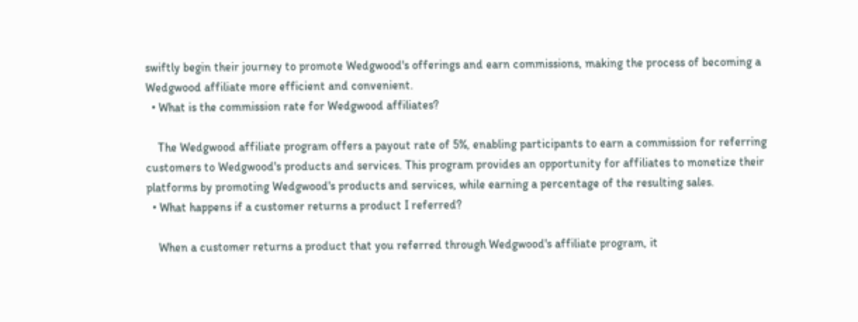swiftly begin their journey to promote Wedgwood's offerings and earn commissions, making the process of becoming a Wedgwood affiliate more efficient and convenient.
  • What is the commission rate for Wedgwood affiliates?

    The Wedgwood affiliate program offers a payout rate of 5%, enabling participants to earn a commission for referring customers to Wedgwood's products and services. This program provides an opportunity for affiliates to monetize their platforms by promoting Wedgwood's products and services, while earning a percentage of the resulting sales.
  • What happens if a customer returns a product I referred?

    When a customer returns a product that you referred through Wedgwood's affiliate program, it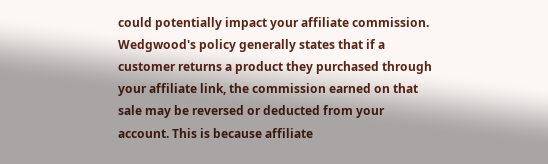could potentially impact your affiliate commission. Wedgwood's policy generally states that if a customer returns a product they purchased through your affiliate link, the commission earned on that sale may be reversed or deducted from your account. This is because affiliate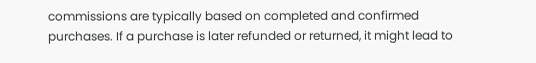commissions are typically based on completed and confirmed purchases. If a purchase is later refunded or returned, it might lead to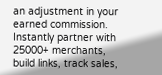an adjustment in your earned commission.
Instantly partner with 25000+ merchants, build links, track sales,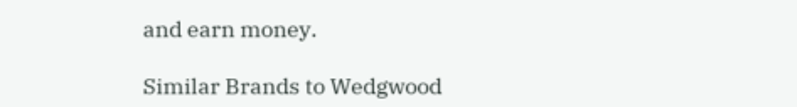and earn money.

Similar Brands to Wedgwood